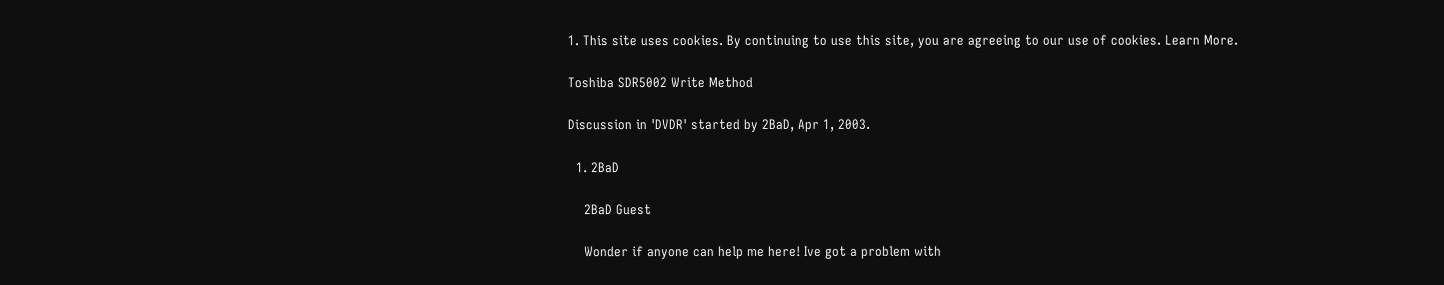1. This site uses cookies. By continuing to use this site, you are agreeing to our use of cookies. Learn More.

Toshiba SDR5002 Write Method

Discussion in 'DVDR' started by 2BaD, Apr 1, 2003.

  1. 2BaD

    2BaD Guest

    Wonder if anyone can help me here! Ive got a problem with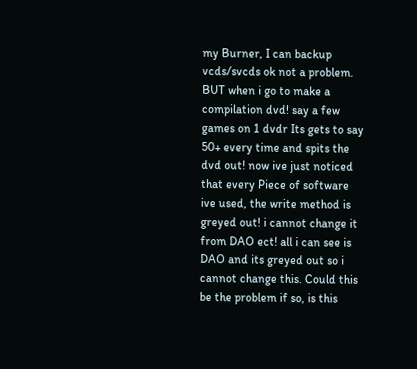my Burner, I can backup vcds/svcds ok not a problem. BUT when i go to make a compilation dvd! say a few games on 1 dvdr Its gets to say 50+ every time and spits the dvd out! now ive just noticed that every Piece of software ive used, the write method is greyed out! i cannot change it from DAO ect! all i can see is DAO and its greyed out so i cannot change this. Could this be the problem if so, is this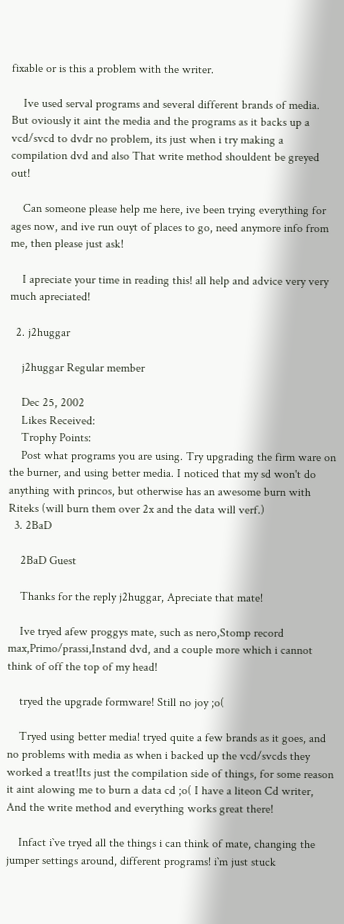fixable or is this a problem with the writer.

    Ive used serval programs and several different brands of media. But oviously it aint the media and the programs as it backs up a vcd/svcd to dvdr no problem, its just when i try making a compilation dvd and also That write method shouldent be greyed out!

    Can someone please help me here, ive been trying everything for ages now, and ive run ouyt of places to go, need anymore info from me, then please just ask!

    I apreciate your time in reading this! all help and advice very very much apreciated!

  2. j2huggar

    j2huggar Regular member

    Dec 25, 2002
    Likes Received:
    Trophy Points:
    Post what programs you are using. Try upgrading the firm ware on the burner, and using better media. I noticed that my sd won't do anything with princos, but otherwise has an awesome burn with Riteks (will burn them over 2x and the data will verf.)
  3. 2BaD

    2BaD Guest

    Thanks for the reply j2huggar, Apreciate that mate!

    Ive tryed afew proggys mate, such as nero,Stomp record max,Primo/prassi,Instand dvd, and a couple more which i cannot think of off the top of my head!

    tryed the upgrade formware! Still no joy ;o(

    Tryed using better media! tryed quite a few brands as it goes, and no problems with media as when i backed up the vcd/svcds they worked a treat!Its just the compilation side of things, for some reason it aint alowing me to burn a data cd ;o( I have a liteon Cd writer, And the write method and everything works great there!

    Infact i`ve tryed all the things i can think of mate, changing the jumper settings around, different programs! i`m just stuck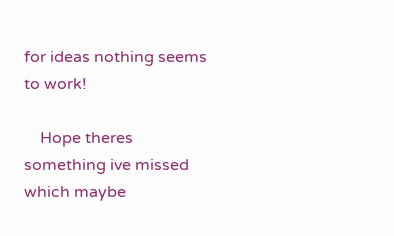for ideas nothing seems to work!

    Hope theres something ive missed which maybe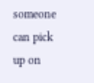someone can pick up on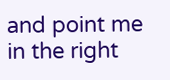and point me in the right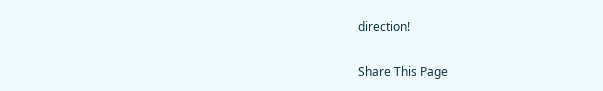direction!


Share This Page